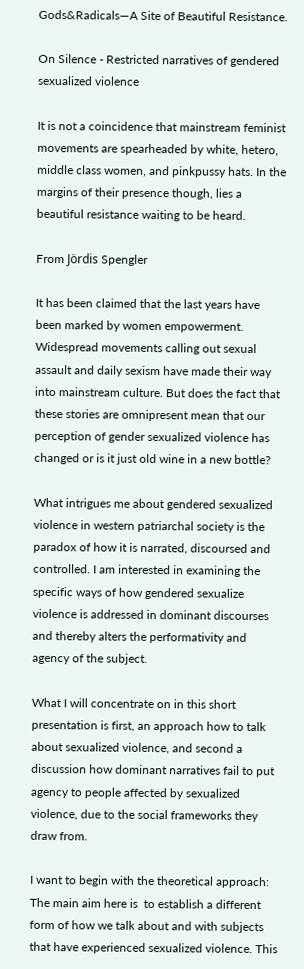Gods&Radicals—A Site of Beautiful Resistance.

On Silence - Restricted narratives of gendered sexualized violence

It is not a coincidence that mainstream feminist movements are spearheaded by white, hetero, middle class women, and pinkpussy hats. In the margins of their presence though, lies a beautiful resistance waiting to be heard.

From Jördis Spengler

It has been claimed that the last years have been marked by women empowerment. Widespread movements calling out sexual assault and daily sexism have made their way into mainstream culture. But does the fact that these stories are omnipresent mean that our perception of gender sexualized violence has changed or is it just old wine in a new bottle?

What intrigues me about gendered sexualized violence in western patriarchal society is the paradox of how it is narrated, discoursed and controlled. I am interested in examining the specific ways of how gendered sexualize violence is addressed in dominant discourses and thereby alters the performativity and agency of the subject.

What I will concentrate on in this short presentation is first, an approach how to talk about sexualized violence, and second a discussion how dominant narratives fail to put agency to people affected by sexualized violence, due to the social frameworks they draw from.

I want to begin with the theoretical approach: The main aim here is  to establish a different form of how we talk about and with subjects that have experienced sexualized violence. This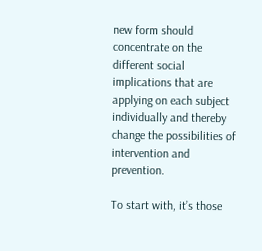new form should concentrate on the different social implications that are applying on each subject individually and thereby change the possibilities of intervention and prevention.

To start with, it’s those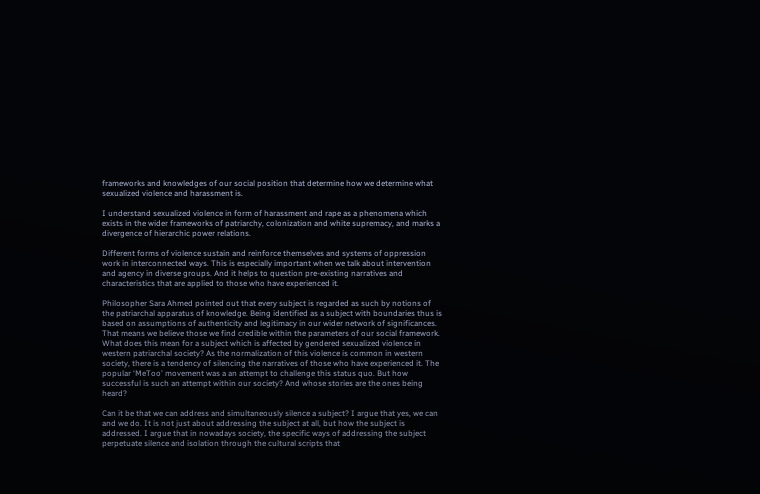frameworks and knowledges of our social position that determine how we determine what sexualized violence and harassment is.

I understand sexualized violence in form of harassment and rape as a phenomena which exists in the wider frameworks of patriarchy, colonization and white supremacy, and marks a divergence of hierarchic power relations.

Different forms of violence sustain and reinforce themselves and systems of oppression work in interconnected ways. This is especially important when we talk about intervention and agency in diverse groups. And it helps to question pre-existing narratives and characteristics that are applied to those who have experienced it.

Philosopher Sara Ahmed pointed out that every subject is regarded as such by notions of the patriarchal apparatus of knowledge. Being identified as a subject with boundaries thus is based on assumptions of authenticity and legitimacy in our wider network of significances. That means we believe those we find credible within the parameters of our social framework. What does this mean for a subject which is affected by gendered sexualized violence in western patriarchal society? As the normalization of this violence is common in western society, there is a tendency of silencing the narratives of those who have experienced it. The popular ‘MeToo' movement was a an attempt to challenge this status quo. But how successful is such an attempt within our society? And whose stories are the ones being heard?

Can it be that we can address and simultaneously silence a subject? I argue that yes, we can and we do. It is not just about addressing the subject at all, but how the subject is addressed. I argue that in nowadays society, the specific ways of addressing the subject perpetuate silence and isolation through the cultural scripts that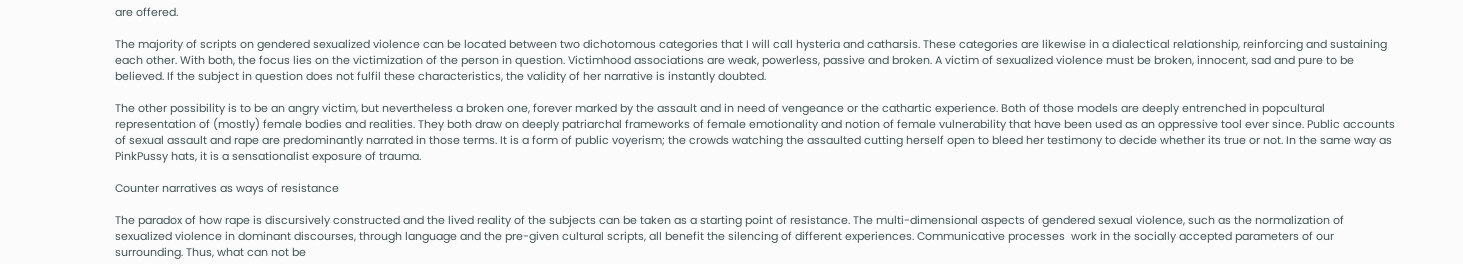are offered.

The majority of scripts on gendered sexualized violence can be located between two dichotomous categories that I will call hysteria and catharsis. These categories are likewise in a dialectical relationship, reinforcing and sustaining each other. With both, the focus lies on the victimization of the person in question. Victimhood associations are weak, powerless, passive and broken. A victim of sexualized violence must be broken, innocent, sad and pure to be believed. If the subject in question does not fulfil these characteristics, the validity of her narrative is instantly doubted.

The other possibility is to be an angry victim, but nevertheless a broken one, forever marked by the assault and in need of vengeance or the cathartic experience. Both of those models are deeply entrenched in popcultural representation of (mostly) female bodies and realities. They both draw on deeply patriarchal frameworks of female emotionality and notion of female vulnerability that have been used as an oppressive tool ever since. Public accounts of sexual assault and rape are predominantly narrated in those terms. It is a form of public voyerism; the crowds watching the assaulted cutting herself open to bleed her testimony to decide whether its true or not. In the same way as PinkPussy hats, it is a sensationalist exposure of trauma.

Counter narratives as ways of resistance

The paradox of how rape is discursively constructed and the lived reality of the subjects can be taken as a starting point of resistance. The multi-dimensional aspects of gendered sexual violence, such as the normalization of sexualized violence in dominant discourses, through language and the pre-given cultural scripts, all benefit the silencing of different experiences. Communicative processes  work in the socially accepted parameters of our surrounding. Thus, what can not be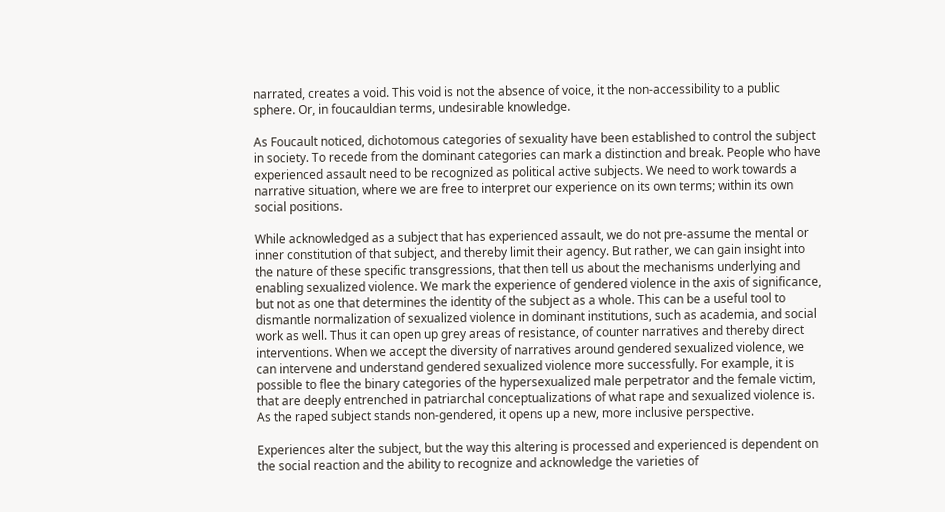narrated, creates a void. This void is not the absence of voice, it the non-accessibility to a public sphere. Or, in foucauldian terms, undesirable knowledge.

As Foucault noticed, dichotomous categories of sexuality have been established to control the subject in society. To recede from the dominant categories can mark a distinction and break. People who have experienced assault need to be recognized as political active subjects. We need to work towards a narrative situation, where we are free to interpret our experience on its own terms; within its own social positions.

While acknowledged as a subject that has experienced assault, we do not pre-assume the mental or inner constitution of that subject, and thereby limit their agency. But rather, we can gain insight into the nature of these specific transgressions, that then tell us about the mechanisms underlying and enabling sexualized violence. We mark the experience of gendered violence in the axis of significance, but not as one that determines the identity of the subject as a whole. This can be a useful tool to dismantle normalization of sexualized violence in dominant institutions, such as academia, and social work as well. Thus it can open up grey areas of resistance, of counter narratives and thereby direct interventions. When we accept the diversity of narratives around gendered sexualized violence, we can intervene and understand gendered sexualized violence more successfully. For example, it is possible to flee the binary categories of the hypersexualized male perpetrator and the female victim, that are deeply entrenched in patriarchal conceptualizations of what rape and sexualized violence is. As the raped subject stands non-gendered, it opens up a new, more inclusive perspective.

Experiences alter the subject, but the way this altering is processed and experienced is dependent on the social reaction and the ability to recognize and acknowledge the varieties of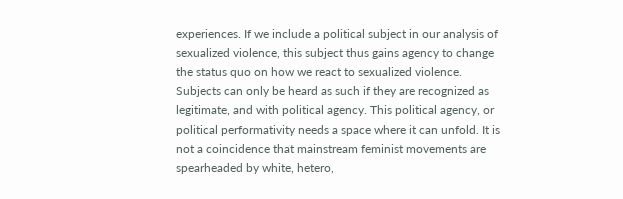experiences. If we include a political subject in our analysis of sexualized violence, this subject thus gains agency to change the status quo on how we react to sexualized violence. Subjects can only be heard as such if they are recognized as legitimate, and with political agency. This political agency, or political performativity needs a space where it can unfold. It is not a coincidence that mainstream feminist movements are spearheaded by white, hetero,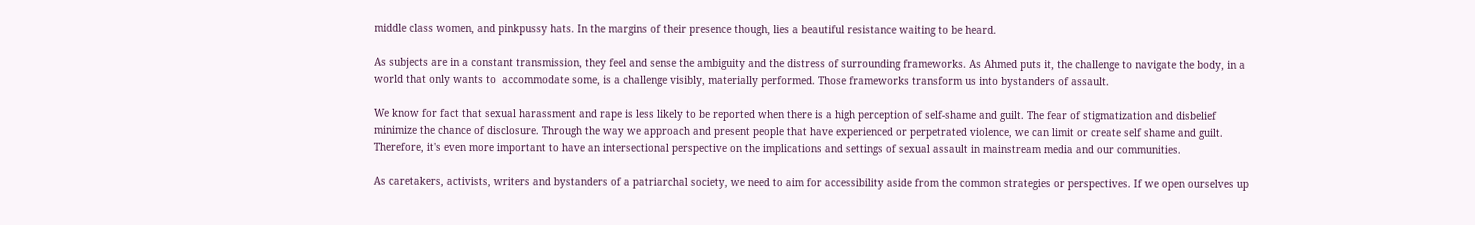middle class women, and pinkpussy hats. In the margins of their presence though, lies a beautiful resistance waiting to be heard.

As subjects are in a constant transmission, they feel and sense the ambiguity and the distress of surrounding frameworks. As Ahmed puts it, the challenge to navigate the body, in a world that only wants to  accommodate some, is a challenge visibly, materially performed. Those frameworks transform us into bystanders of assault.

We know for fact that sexual harassment and rape is less likely to be reported when there is a high perception of self-shame and guilt. The fear of stigmatization and disbelief minimize the chance of disclosure. Through the way we approach and present people that have experienced or perpetrated violence, we can limit or create self shame and guilt. Therefore, it's even more important to have an intersectional perspective on the implications and settings of sexual assault in mainstream media and our communities.

As caretakers, activists, writers and bystanders of a patriarchal society, we need to aim for accessibility aside from the common strategies or perspectives. If we open ourselves up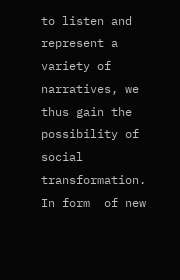to listen and represent a variety of narratives, we thus gain the possibility of social transformation. In form  of new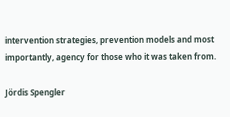intervention strategies, prevention models and most importantly, agency for those who it was taken from.

Jördis Spengler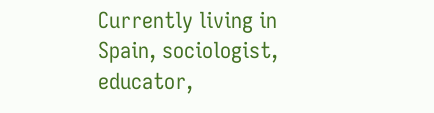Currently living in Spain, sociologist, educator,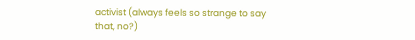activist (always feels so strange to say that, no?)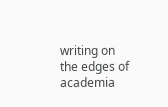writing on the edges of academia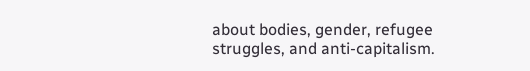about bodies, gender, refugee struggles, and anti-capitalism.